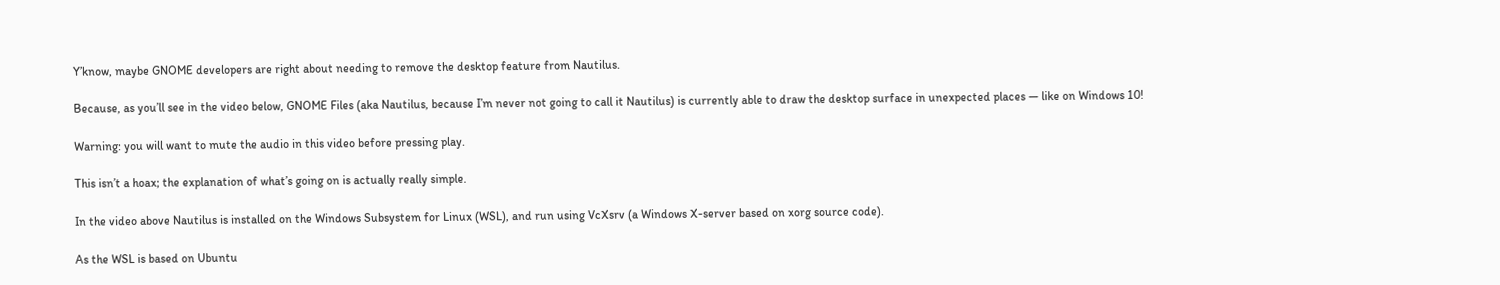Y’know, maybe GNOME developers are right about needing to remove the desktop feature from Nautilus.

Because, as you’ll see in the video below, GNOME Files (aka Nautilus, because I’m never not going to call it Nautilus) is currently able to draw the desktop surface in unexpected places — like on Windows 10!

Warning: you will want to mute the audio in this video before pressing play.

This isn’t a hoax; the explanation of what’s going on is actually really simple.

In the video above Nautilus is installed on the Windows Subsystem for Linux (WSL), and run using VcXsrv (a Windows X-server based on xorg source code).

As the WSL is based on Ubuntu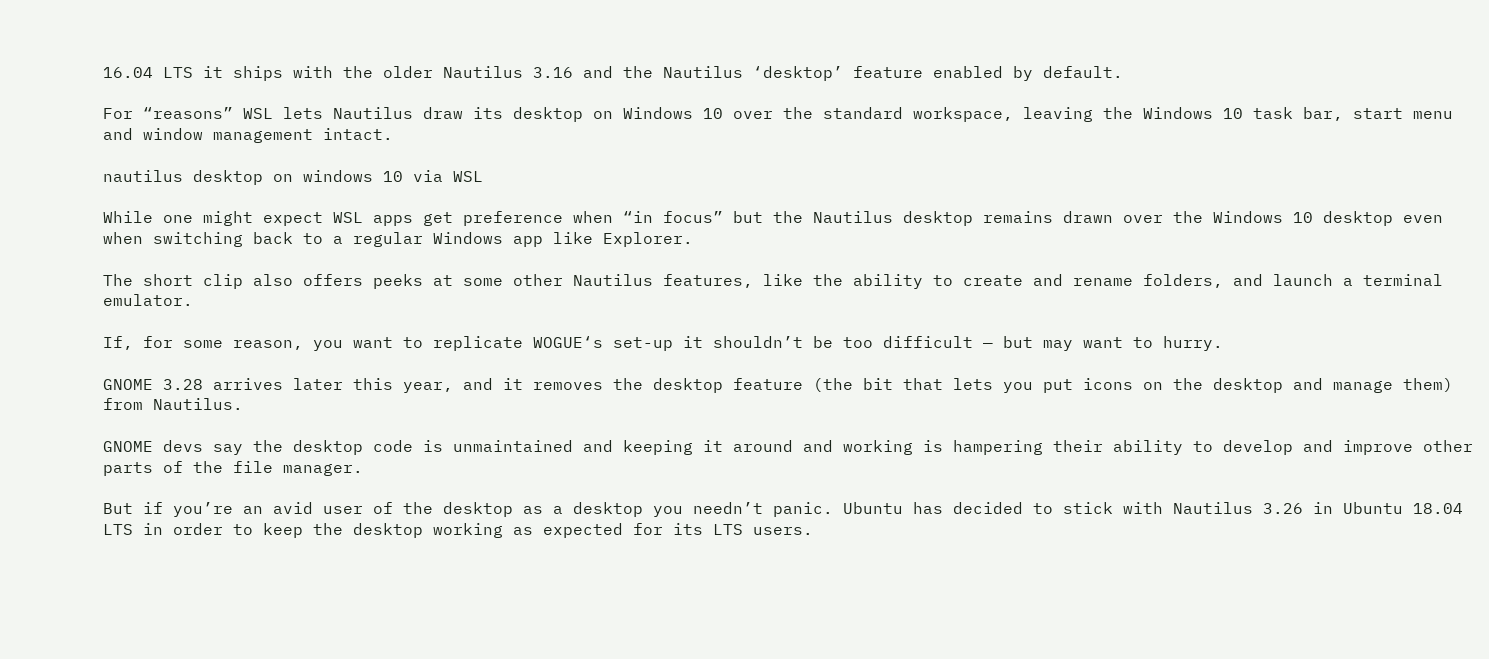16.04 LTS it ships with the older Nautilus 3.16 and the Nautilus ‘desktop’ feature enabled by default.

For “reasons” WSL lets Nautilus draw its desktop on Windows 10 over the standard workspace, leaving the Windows 10 task bar, start menu and window management intact.

nautilus desktop on windows 10 via WSL

While one might expect WSL apps get preference when “in focus” but the Nautilus desktop remains drawn over the Windows 10 desktop even when switching back to a regular Windows app like Explorer.

The short clip also offers peeks at some other Nautilus features, like the ability to create and rename folders, and launch a terminal emulator.

If, for some reason, you want to replicate WOGUE‘s set-up it shouldn’t be too difficult — but may want to hurry.

GNOME 3.28 arrives later this year, and it removes the desktop feature (the bit that lets you put icons on the desktop and manage them) from Nautilus.

GNOME devs say the desktop code is unmaintained and keeping it around and working is hampering their ability to develop and improve other parts of the file manager.

But if you’re an avid user of the desktop as a desktop you needn’t panic. Ubuntu has decided to stick with Nautilus 3.26 in Ubuntu 18.04 LTS in order to keep the desktop working as expected for its LTS users.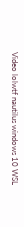Video lolwtf nautilus windows 10 WSL